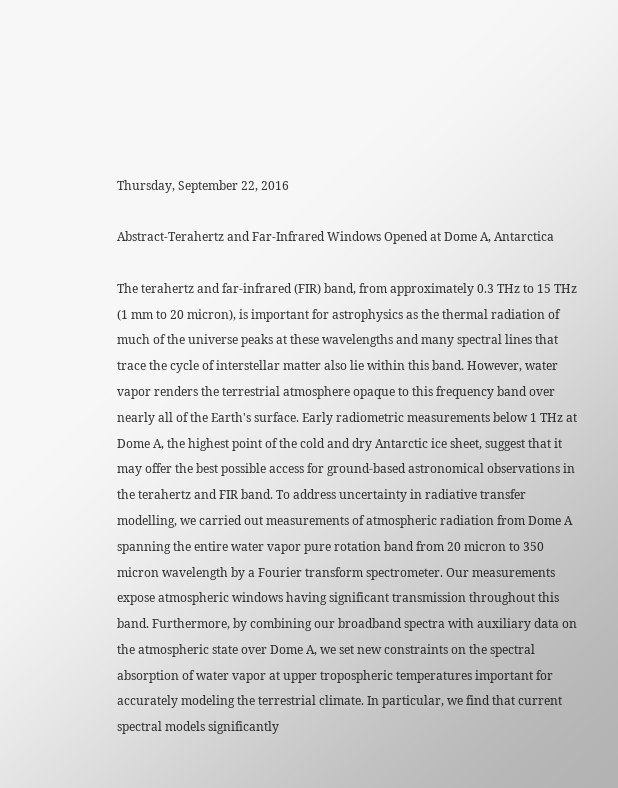Thursday, September 22, 2016

Abstract-Terahertz and Far-Infrared Windows Opened at Dome A, Antarctica

The terahertz and far-infrared (FIR) band, from approximately 0.3 THz to 15 THz (1 mm to 20 micron), is important for astrophysics as the thermal radiation of much of the universe peaks at these wavelengths and many spectral lines that trace the cycle of interstellar matter also lie within this band. However, water vapor renders the terrestrial atmosphere opaque to this frequency band over nearly all of the Earth's surface. Early radiometric measurements below 1 THz at Dome A, the highest point of the cold and dry Antarctic ice sheet, suggest that it may offer the best possible access for ground-based astronomical observations in the terahertz and FIR band. To address uncertainty in radiative transfer modelling, we carried out measurements of atmospheric radiation from Dome A spanning the entire water vapor pure rotation band from 20 micron to 350 micron wavelength by a Fourier transform spectrometer. Our measurements expose atmospheric windows having significant transmission throughout this band. Furthermore, by combining our broadband spectra with auxiliary data on the atmospheric state over Dome A, we set new constraints on the spectral absorption of water vapor at upper tropospheric temperatures important for accurately modeling the terrestrial climate. In particular, we find that current spectral models significantly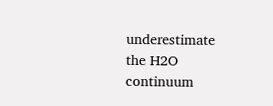underestimate the H2O continuum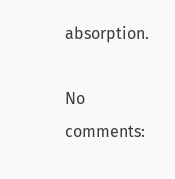absorption.

No comments: